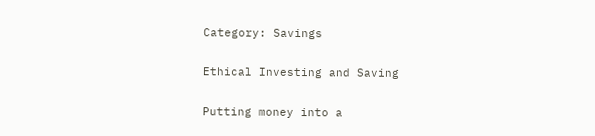Category: Savings

Ethical Investing and Saving

Putting money into a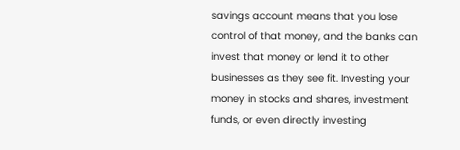savings account means that you lose control of that money, and the banks can invest that money or lend it to other businesses as they see fit. Investing your money in stocks and shares, investment funds, or even directly investing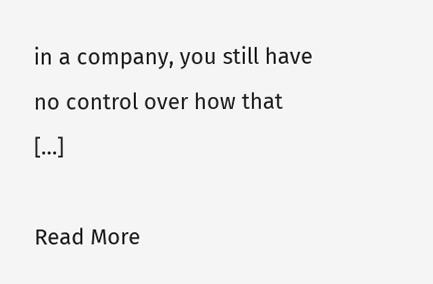in a company, you still have no control over how that […]

Read More